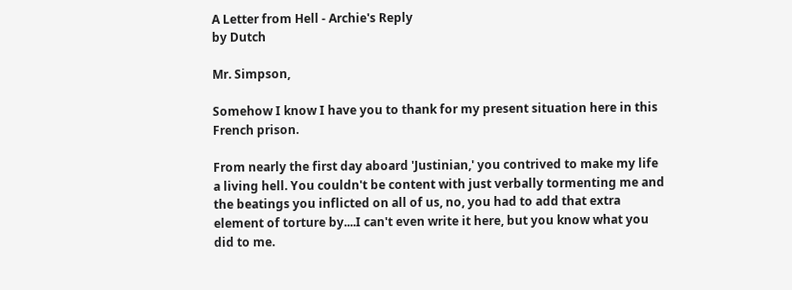A Letter from Hell - Archie's Reply
by Dutch

Mr. Simpson,

Somehow I know I have you to thank for my present situation here in this
French prison.

From nearly the first day aboard 'Justinian,' you contrived to make my life
a living hell. You couldn't be content with just verbally tormenting me and
the beatings you inflicted on all of us, no, you had to add that extra
element of torture by....I can't even write it here, but you know what you
did to me.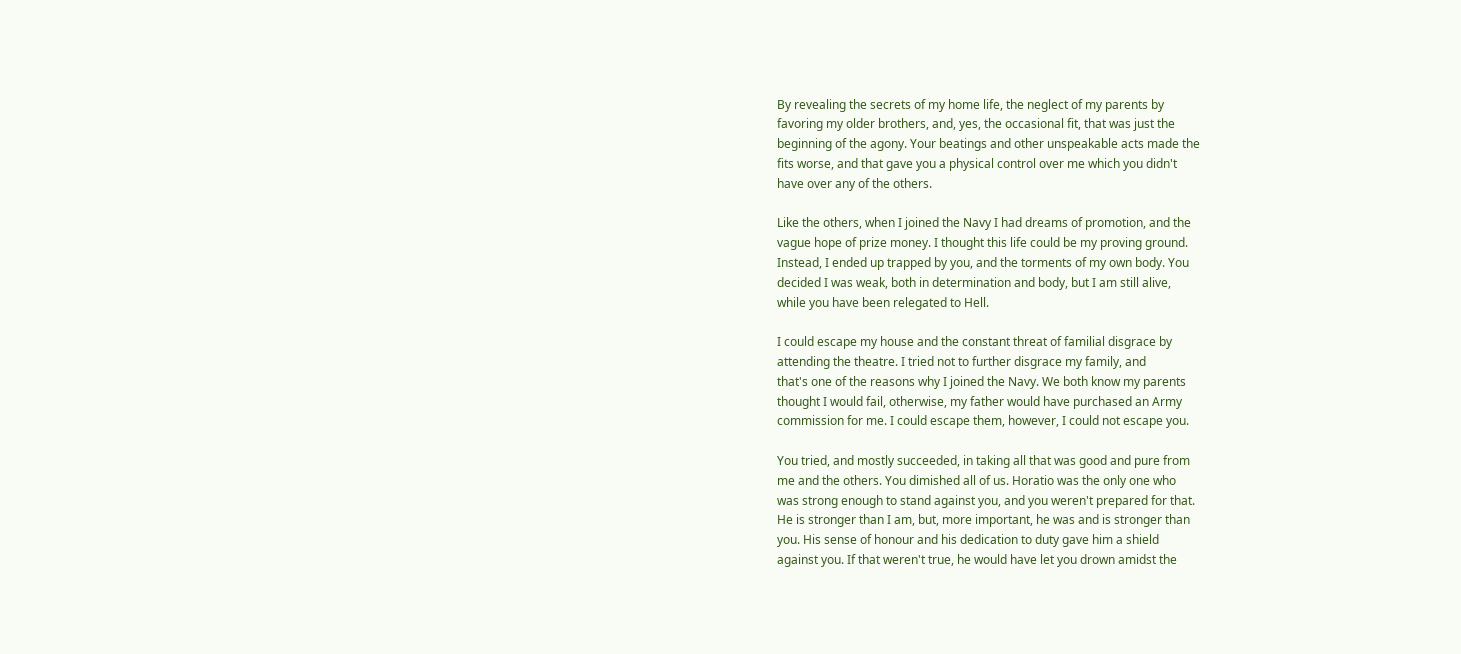By revealing the secrets of my home life, the neglect of my parents by
favoring my older brothers, and, yes, the occasional fit, that was just the
beginning of the agony. Your beatings and other unspeakable acts made the
fits worse, and that gave you a physical control over me which you didn't
have over any of the others.

Like the others, when I joined the Navy I had dreams of promotion, and the
vague hope of prize money. I thought this life could be my proving ground.
Instead, I ended up trapped by you, and the torments of my own body. You
decided I was weak, both in determination and body, but I am still alive,
while you have been relegated to Hell.

I could escape my house and the constant threat of familial disgrace by
attending the theatre. I tried not to further disgrace my family, and
that's one of the reasons why I joined the Navy. We both know my parents
thought I would fail, otherwise, my father would have purchased an Army
commission for me. I could escape them, however, I could not escape you.

You tried, and mostly succeeded, in taking all that was good and pure from
me and the others. You dimished all of us. Horatio was the only one who
was strong enough to stand against you, and you weren't prepared for that.
He is stronger than I am, but, more important, he was and is stronger than
you. His sense of honour and his dedication to duty gave him a shield
against you. If that weren't true, he would have let you drown amidst the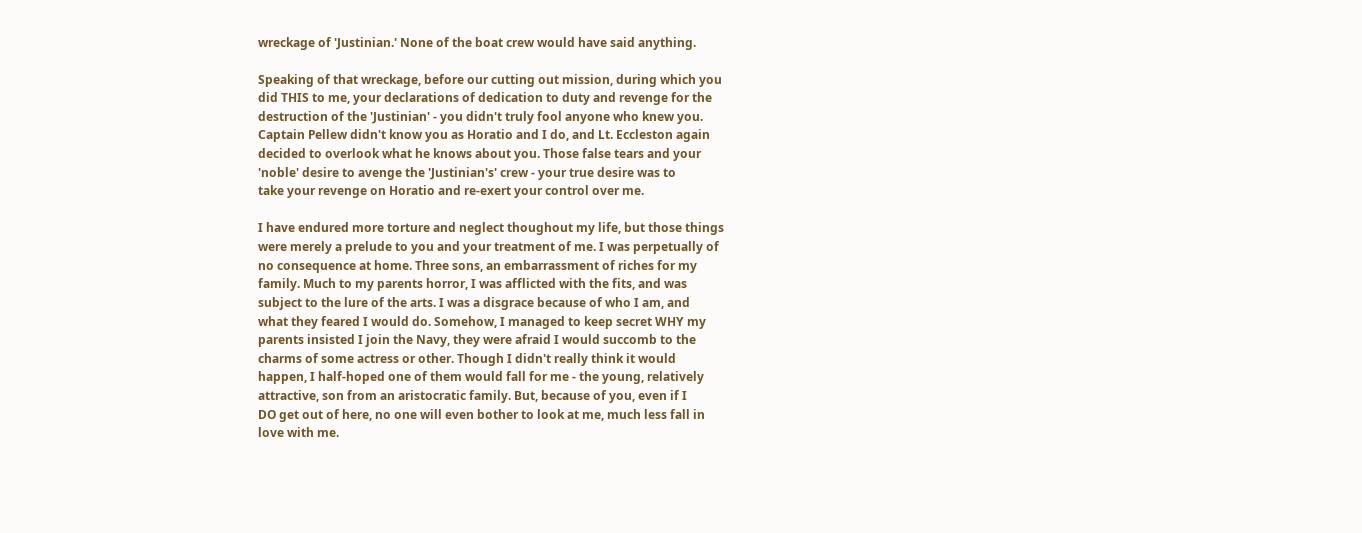wreckage of 'Justinian.' None of the boat crew would have said anything.

Speaking of that wreckage, before our cutting out mission, during which you
did THIS to me, your declarations of dedication to duty and revenge for the
destruction of the 'Justinian' - you didn't truly fool anyone who knew you.
Captain Pellew didn't know you as Horatio and I do, and Lt. Eccleston again
decided to overlook what he knows about you. Those false tears and your
'noble' desire to avenge the 'Justinian's' crew - your true desire was to
take your revenge on Horatio and re-exert your control over me.

I have endured more torture and neglect thoughout my life, but those things
were merely a prelude to you and your treatment of me. I was perpetually of
no consequence at home. Three sons, an embarrassment of riches for my
family. Much to my parents horror, I was afflicted with the fits, and was
subject to the lure of the arts. I was a disgrace because of who I am, and
what they feared I would do. Somehow, I managed to keep secret WHY my
parents insisted I join the Navy, they were afraid I would succomb to the
charms of some actress or other. Though I didn't really think it would
happen, I half-hoped one of them would fall for me - the young, relatively
attractive, son from an aristocratic family. But, because of you, even if I
DO get out of here, no one will even bother to look at me, much less fall in
love with me.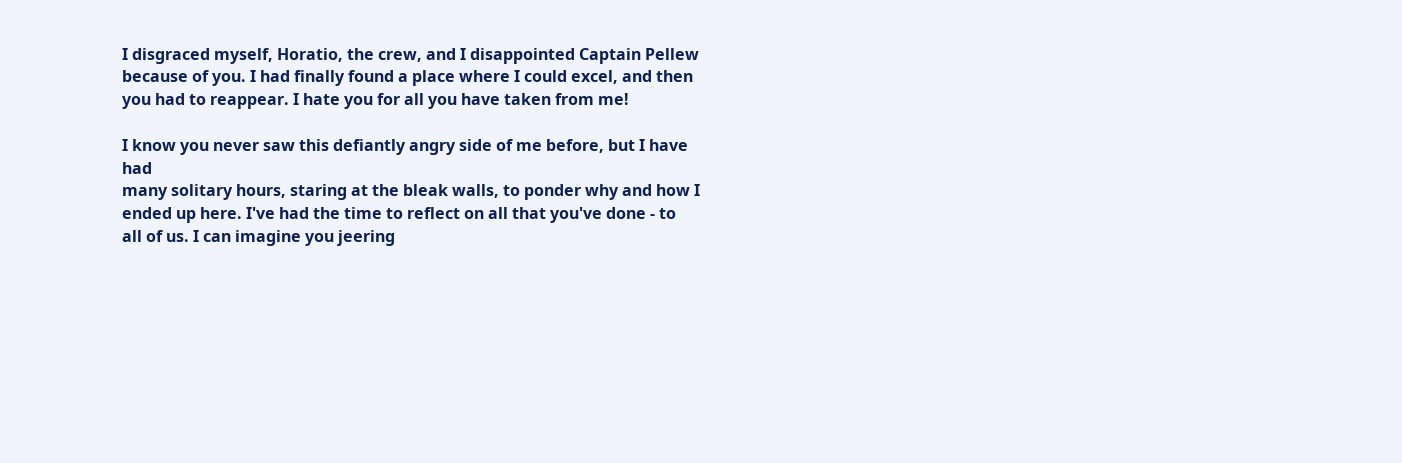I disgraced myself, Horatio, the crew, and I disappointed Captain Pellew
because of you. I had finally found a place where I could excel, and then
you had to reappear. I hate you for all you have taken from me!

I know you never saw this defiantly angry side of me before, but I have had
many solitary hours, staring at the bleak walls, to ponder why and how I
ended up here. I've had the time to reflect on all that you've done - to
all of us. I can imagine you jeering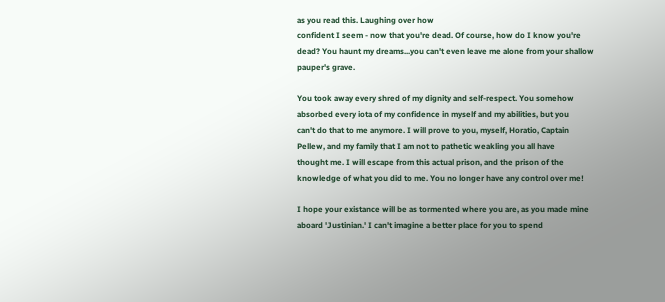as you read this. Laughing over how
confident I seem - now that you're dead. Of course, how do I know you're
dead? You haunt my dreams...you can't even leave me alone from your shallow
pauper's grave.

You took away every shred of my dignity and self-respect. You somehow
absorbed every iota of my confidence in myself and my abilities, but you
can't do that to me anymore. I will prove to you, myself, Horatio, Captain
Pellew, and my family that I am not to pathetic weakling you all have
thought me. I will escape from this actual prison, and the prison of the
knowledge of what you did to me. You no longer have any control over me!

I hope your existance will be as tormented where you are, as you made mine
aboard 'Justinian.' I can't imagine a better place for you to spend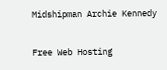Midshipman Archie Kennedy

Free Web Hosting